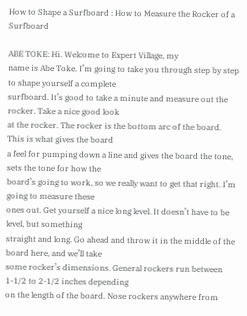How to Shape a Surfboard : How to Measure the Rocker of a Surfboard

ABE TOKE: Hi. Welcome to Expert Village, my
name is Abe Toke. I’m going to take you through step by step to shape yourself a complete
surfboard. It’s good to take a minute and measure out the rocker. Take a nice good look
at the rocker. The rocker is the bottom arc of the board. This is what gives the board
a feel for pumping down a line and gives the board the tone, sets the tone for how the
board’s going to work, so we really want to get that right. I’m going to measure these
ones out. Get yourself a nice long level. It doesn’t have to be level, but something
straight and long. Go ahead and throw it in the middle of the board here, and we’ll take
some rocker’s dimensions. General rockers run between 1-1/2 to 2-1/2 inches depending
on the length of the board. Nose rockers anywhere from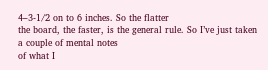4–3-1/2 on to 6 inches. So the flatter
the board, the faster, is the general rule. So I’ve just taken a couple of mental notes
of what I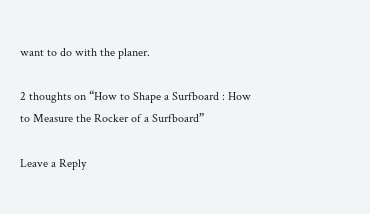want to do with the planer.

2 thoughts on “How to Shape a Surfboard : How to Measure the Rocker of a Surfboard”

Leave a Reply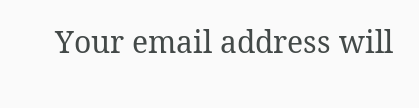Your email address will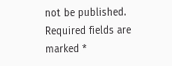not be published. Required fields are marked *